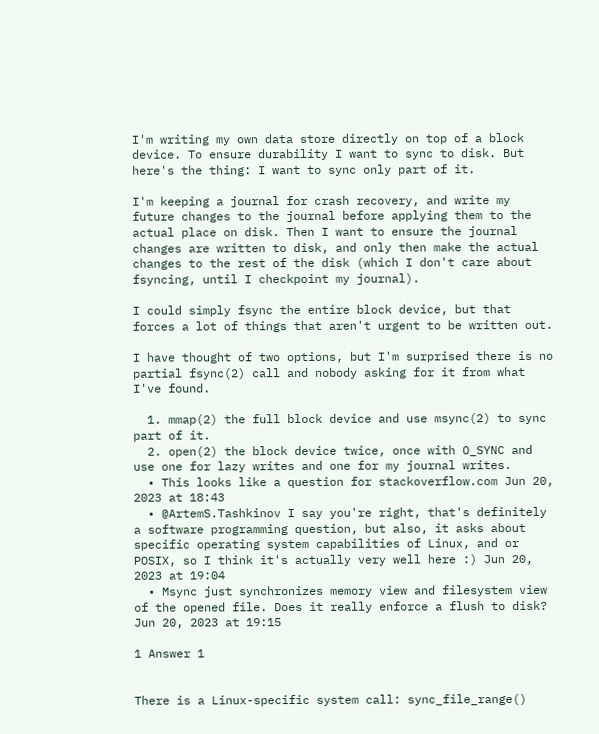I'm writing my own data store directly on top of a block device. To ensure durability I want to sync to disk. But here's the thing: I want to sync only part of it.

I'm keeping a journal for crash recovery, and write my future changes to the journal before applying them to the actual place on disk. Then I want to ensure the journal changes are written to disk, and only then make the actual changes to the rest of the disk (which I don't care about fsyncing, until I checkpoint my journal).

I could simply fsync the entire block device, but that forces a lot of things that aren't urgent to be written out.

I have thought of two options, but I'm surprised there is no partial fsync(2) call and nobody asking for it from what I've found.

  1. mmap(2) the full block device and use msync(2) to sync part of it.
  2. open(2) the block device twice, once with O_SYNC and use one for lazy writes and one for my journal writes.
  • This looks like a question for stackoverflow.com Jun 20, 2023 at 18:43
  • @ArtemS.Tashkinov I say you're right, that's definitely a software programming question, but also, it asks about specific operating system capabilities of Linux, and or POSIX, so I think it's actually very well here :) Jun 20, 2023 at 19:04
  • Msync just synchronizes memory view and filesystem view of the opened file. Does it really enforce a flush to disk? Jun 20, 2023 at 19:15

1 Answer 1


There is a Linux-specific system call: sync_file_range()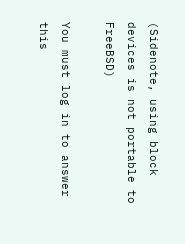(Sidenote, using block devices is not portable to FreeBSD)

You must log in to answer this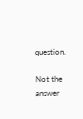question.

Not the answer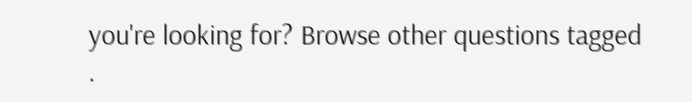you're looking for? Browse other questions tagged .